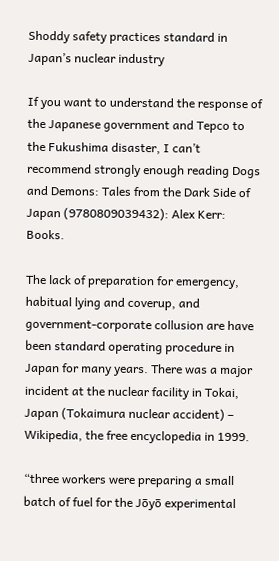Shoddy safety practices standard in Japan’s nuclear industry

If you want to understand the response of the Japanese government and Tepco to the Fukushima disaster, I can’t recommend strongly enough reading Dogs and Demons: Tales from the Dark Side of Japan (9780809039432): Alex Kerr: Books.

The lack of preparation for emergency, habitual lying and coverup, and government-corporate collusion are have been standard operating procedure in Japan for many years. There was a major incident at the nuclear facility in Tokai, Japan (Tokaimura nuclear accident) – Wikipedia, the free encyclopedia in 1999.

“three workers were preparing a small batch of fuel for the Jōyō experimental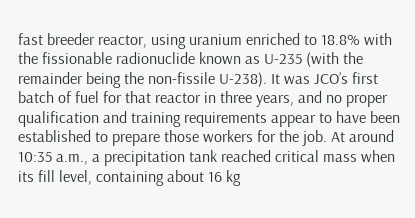fast breeder reactor, using uranium enriched to 18.8% with the fissionable radionuclide known as U‑235 (with the remainder being the non-fissile U‑238). It was JCO’s first batch of fuel for that reactor in three years, and no proper qualification and training requirements appear to have been established to prepare those workers for the job. At around 10:35 a.m., a precipitation tank reached critical mass when its fill level, containing about 16 kg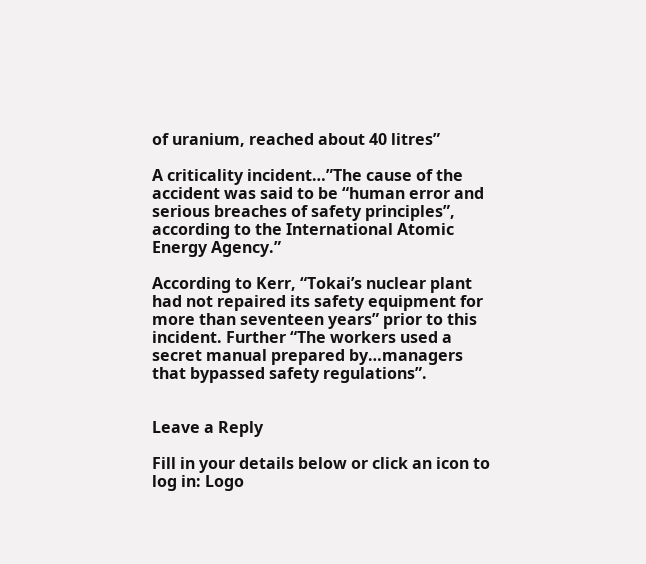of uranium, reached about 40 litres”

A criticality incident…”The cause of the accident was said to be “human error and serious breaches of safety principles”, according to the International Atomic Energy Agency.”

According to Kerr, “Tokai’s nuclear plant had not repaired its safety equipment for more than seventeen years” prior to this incident. Further “The workers used a secret manual prepared by…managers that bypassed safety regulations”.


Leave a Reply

Fill in your details below or click an icon to log in: Logo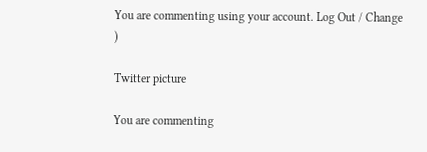You are commenting using your account. Log Out / Change )

Twitter picture

You are commenting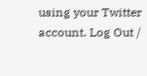using your Twitter account. Log Out /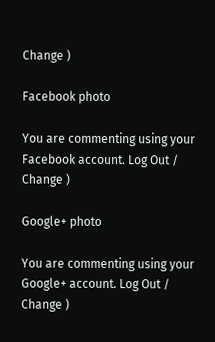Change )

Facebook photo

You are commenting using your Facebook account. Log Out / Change )

Google+ photo

You are commenting using your Google+ account. Log Out / Change )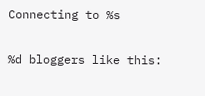Connecting to %s

%d bloggers like this: